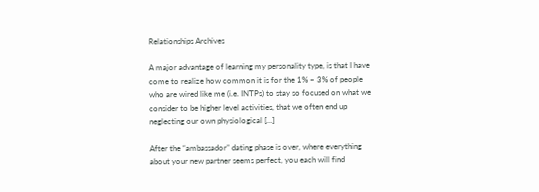Relationships Archives

A major advantage of learning my personality type, is that I have come to realize how common it is for the 1% – 3% of people who are wired like me (i.e. INTPs) to stay so focused on what we consider to be higher level activities, that we often end up neglecting our own physiological […]

After the “ambassador” dating phase is over, where everything about your new partner seems perfect, you each will find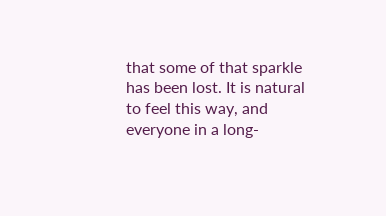that some of that sparkle has been lost. It is natural to feel this way, and everyone in a long-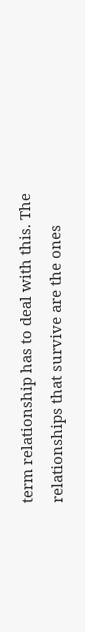term relationship has to deal with this. The relationships that survive are the ones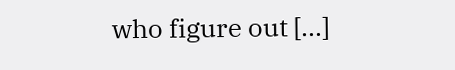who figure out […]